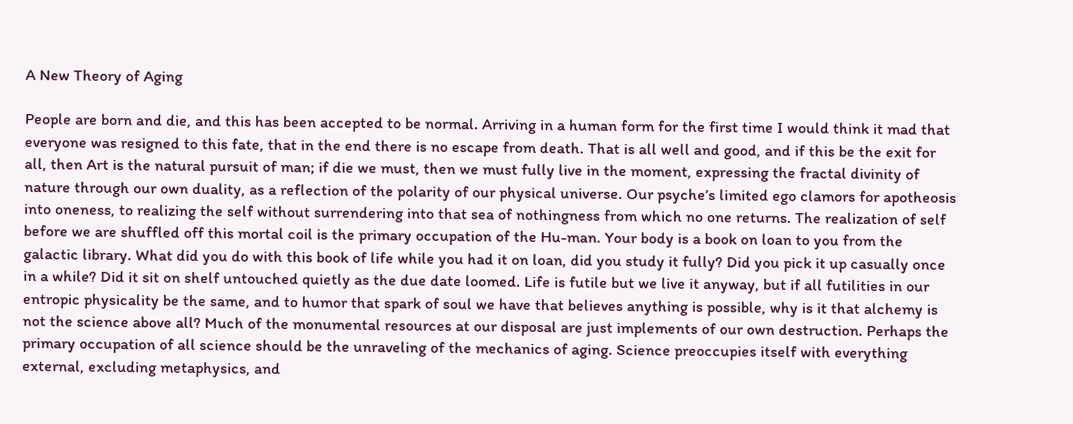A New Theory of Aging

People are born and die, and this has been accepted to be normal. Arriving in a human form for the first time I would think it mad that everyone was resigned to this fate, that in the end there is no escape from death. That is all well and good, and if this be the exit for all, then Art is the natural pursuit of man; if die we must, then we must fully live in the moment, expressing the fractal divinity of nature through our own duality, as a reflection of the polarity of our physical universe. Our psyche’s limited ego clamors for apotheosis into oneness, to realizing the self without surrendering into that sea of nothingness from which no one returns. The realization of self before we are shuffled off this mortal coil is the primary occupation of the Hu-man. Your body is a book on loan to you from the galactic library. What did you do with this book of life while you had it on loan, did you study it fully? Did you pick it up casually once in a while? Did it sit on shelf untouched quietly as the due date loomed. Life is futile but we live it anyway, but if all futilities in our entropic physicality be the same, and to humor that spark of soul we have that believes anything is possible, why is it that alchemy is not the science above all? Much of the monumental resources at our disposal are just implements of our own destruction. Perhaps the primary occupation of all science should be the unraveling of the mechanics of aging. Science preoccupies itself with everything external, excluding metaphysics, and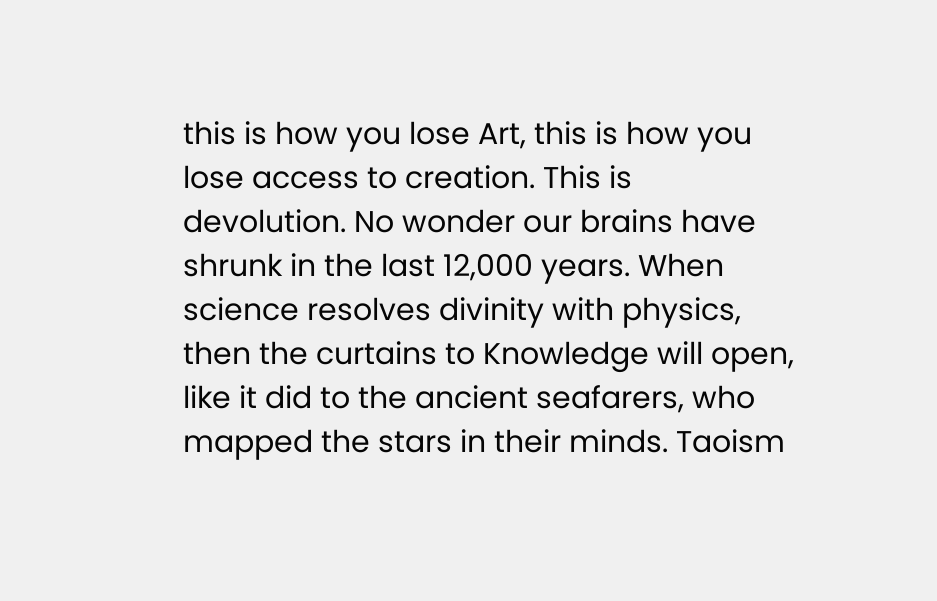this is how you lose Art, this is how you lose access to creation. This is devolution. No wonder our brains have shrunk in the last 12,000 years. When science resolves divinity with physics, then the curtains to Knowledge will open, like it did to the ancient seafarers, who mapped the stars in their minds. Taoism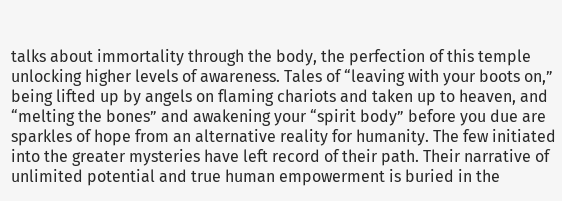talks about immortality through the body, the perfection of this temple unlocking higher levels of awareness. Tales of “leaving with your boots on,” being lifted up by angels on flaming chariots and taken up to heaven, and “melting the bones” and awakening your “spirit body” before you due are sparkles of hope from an alternative reality for humanity. The few initiated into the greater mysteries have left record of their path. Their narrative of unlimited potential and true human empowerment is buried in the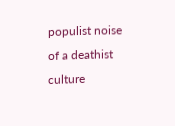populist noise of a deathist culture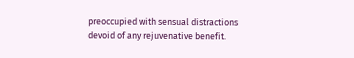preoccupied with sensual distractions devoid of any rejuvenative benefit.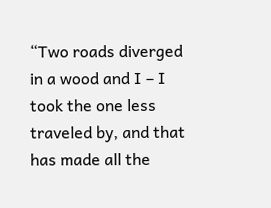“Two roads diverged in a wood and I – I took the one less traveled by, and that has made all the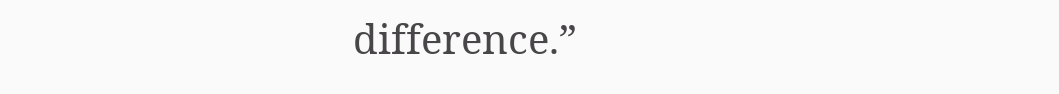difference.”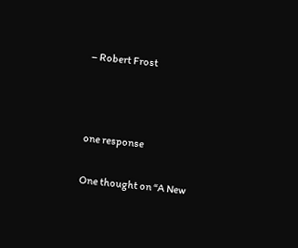– Robert Frost



one response

One thought on “A New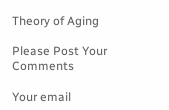Theory of Aging

Please Post Your Comments

Your email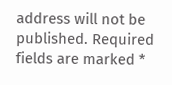address will not be published. Required fields are marked *